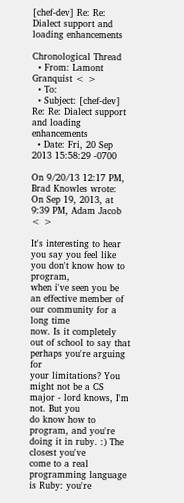[chef-dev] Re: Re: Dialect support and loading enhancements

Chronological Thread
  • From: Lamont Granquist < >
  • To:
  • Subject: [chef-dev] Re: Re: Dialect support and loading enhancements
  • Date: Fri, 20 Sep 2013 15:58:29 -0700

On 9/20/13 12:17 PM, Brad Knowles wrote:
On Sep 19, 2013, at 9:39 PM, Adam Jacob
< >

It's interesting to hear you say you feel like you don't know how to program,
when i've seen you be an effective member of our community for a long time
now. Is it completely out of school to say that perhaps you're arguing for
your limitations? You might not be a CS major - lord knows, I'm not. But you
do know how to program, and you're doing it in ruby. :) The closest you've
come to a real programming language is Ruby: you're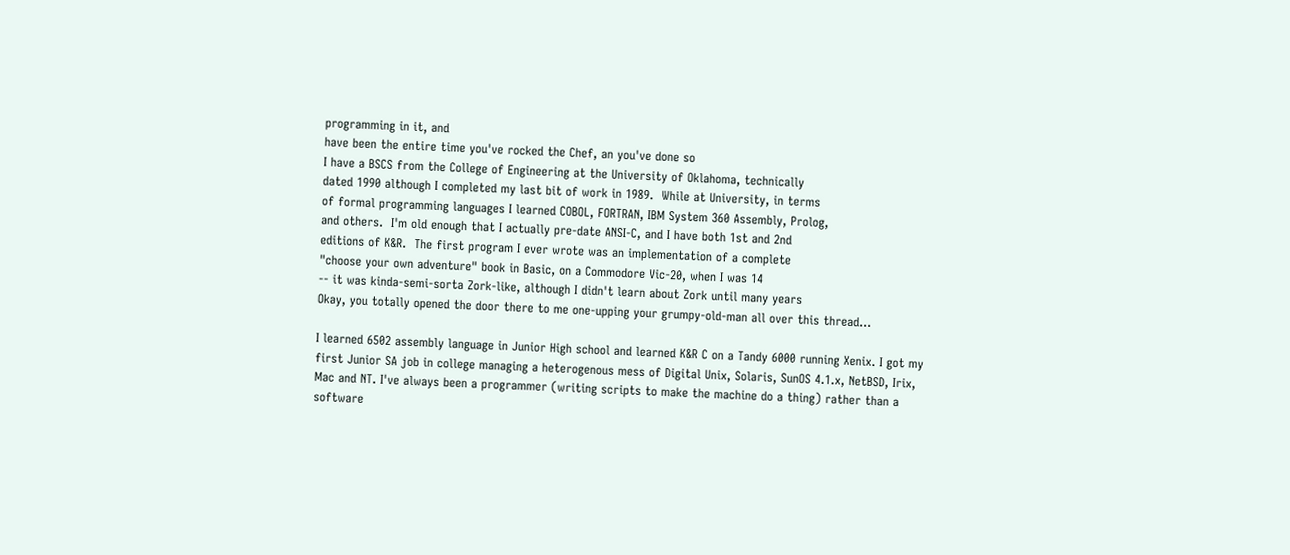programming in it, and
have been the entire time you've rocked the Chef, an you've done so
I have a BSCS from the College of Engineering at the University of Oklahoma, technically
dated 1990 although I completed my last bit of work in 1989.  While at University, in terms
of formal programming languages I learned COBOL, FORTRAN, IBM System 360 Assembly, Prolog,
and others.  I'm old enough that I actually pre-date ANSI-C, and I have both 1st and 2nd
editions of K&R.  The first program I ever wrote was an implementation of a complete
"choose your own adventure" book in Basic, on a Commodore Vic-20, when I was 14
-- it was kinda-semi-sorta Zork-like, although I didn't learn about Zork until many years
Okay, you totally opened the door there to me one-upping your grumpy-old-man all over this thread...

I learned 6502 assembly language in Junior High school and learned K&R C on a Tandy 6000 running Xenix. I got my first Junior SA job in college managing a heterogenous mess of Digital Unix, Solaris, SunOS 4.1.x, NetBSD, Irix, Mac and NT. I've always been a programmer (writing scripts to make the machine do a thing) rather than a software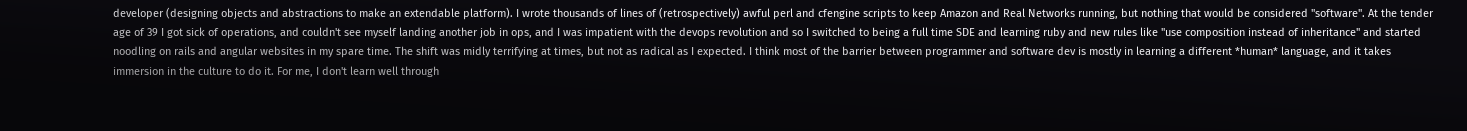developer (designing objects and abstractions to make an extendable platform). I wrote thousands of lines of (retrospectively) awful perl and cfengine scripts to keep Amazon and Real Networks running, but nothing that would be considered "software". At the tender age of 39 I got sick of operations, and couldn't see myself landing another job in ops, and I was impatient with the devops revolution and so I switched to being a full time SDE and learning ruby and new rules like "use composition instead of inheritance" and started noodling on rails and angular websites in my spare time. The shift was midly terrifying at times, but not as radical as I expected. I think most of the barrier between programmer and software dev is mostly in learning a different *human* language, and it takes immersion in the culture to do it. For me, I don't learn well through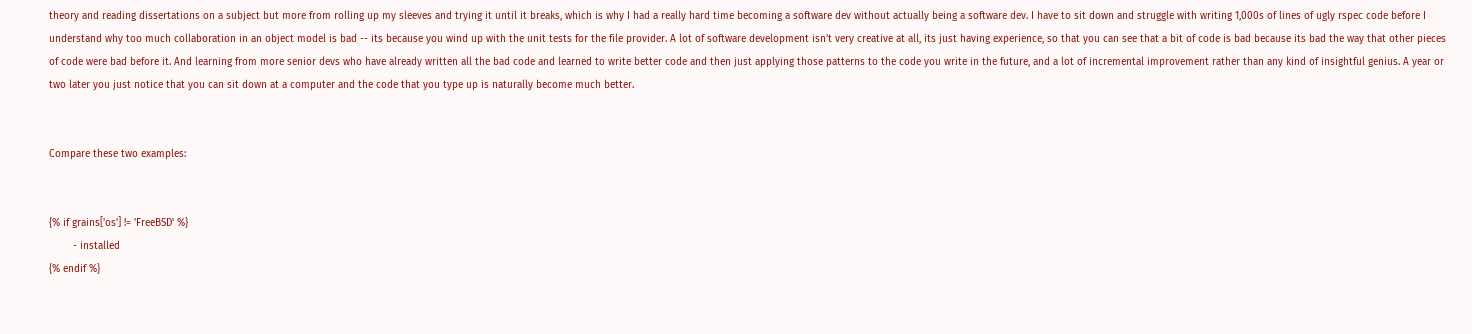theory and reading dissertations on a subject but more from rolling up my sleeves and trying it until it breaks, which is why I had a really hard time becoming a software dev without actually being a software dev. I have to sit down and struggle with writing 1,000s of lines of ugly rspec code before I understand why too much collaboration in an object model is bad -- its because you wind up with the unit tests for the file provider. A lot of software development isn't very creative at all, its just having experience, so that you can see that a bit of code is bad because its bad the way that other pieces of code were bad before it. And learning from more senior devs who have already written all the bad code and learned to write better code and then just applying those patterns to the code you write in the future, and a lot of incremental improvement rather than any kind of insightful genius. A year or two later you just notice that you can sit down at a computer and the code that you type up is naturally become much better.


Compare these two examples:


{% if grains['os'] != 'FreeBSD' %}
        - installed
{% endif %}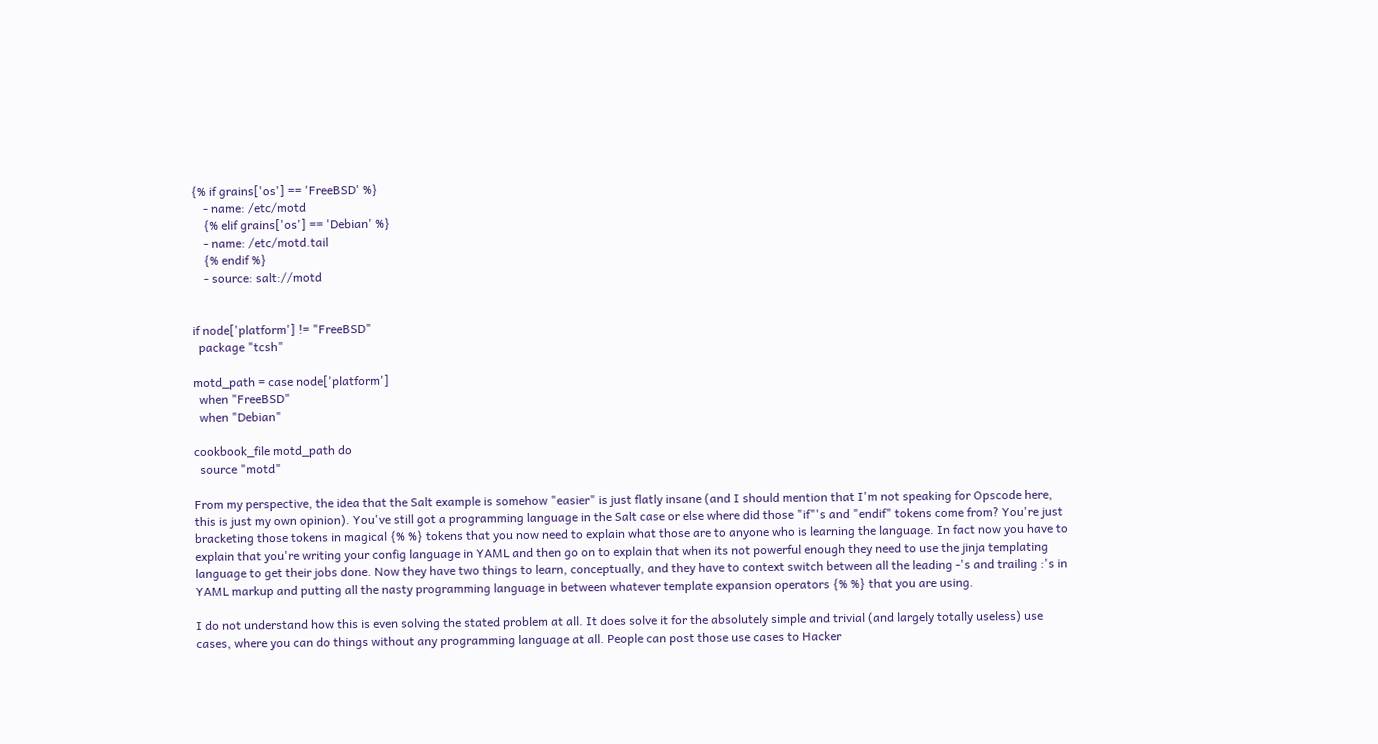{% if grains['os'] == 'FreeBSD' %}
    - name: /etc/motd
    {% elif grains['os'] == 'Debian' %}
    - name: /etc/motd.tail
    {% endif %}
    - source: salt://motd


if node['platform'] != "FreeBSD"
  package "tcsh"

motd_path = case node['platform']
  when "FreeBSD"
  when "Debian"

cookbook_file motd_path do
  source "motd"

From my perspective, the idea that the Salt example is somehow "easier" is just flatly insane (and I should mention that I'm not speaking for Opscode here, this is just my own opinion). You've still got a programming language in the Salt case or else where did those "if"'s and "endif" tokens come from? You're just bracketing those tokens in magical {% %} tokens that you now need to explain what those are to anyone who is learning the language. In fact now you have to explain that you're writing your config language in YAML and then go on to explain that when its not powerful enough they need to use the jinja templating language to get their jobs done. Now they have two things to learn, conceptually, and they have to context switch between all the leading -'s and trailing :'s in YAML markup and putting all the nasty programming language in between whatever template expansion operators {% %} that you are using.

I do not understand how this is even solving the stated problem at all. It does solve it for the absolutely simple and trivial (and largely totally useless) use cases, where you can do things without any programming language at all. People can post those use cases to Hacker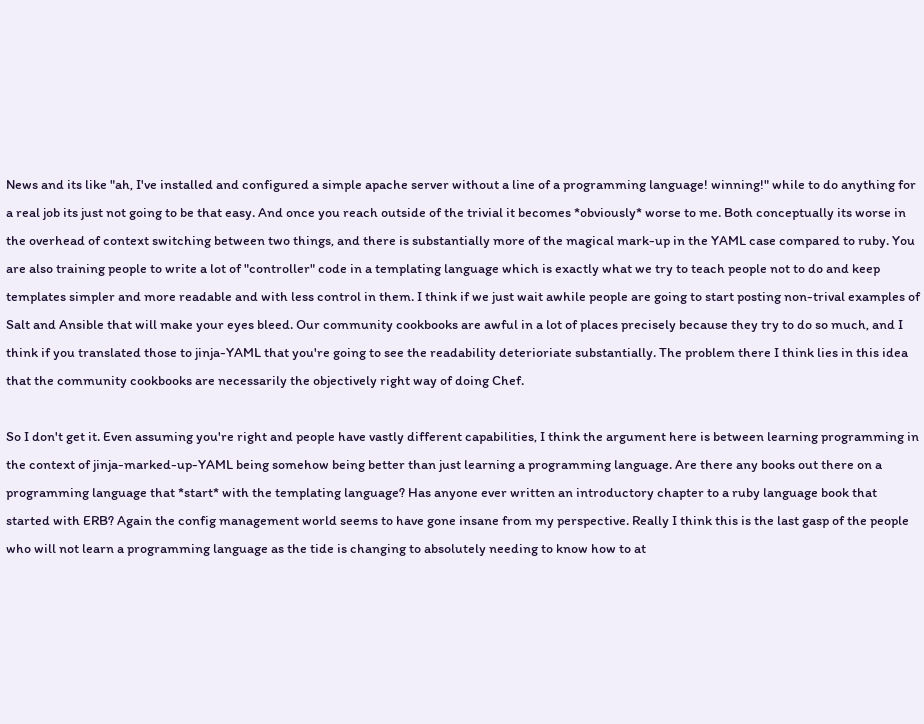News and its like "ah, I've installed and configured a simple apache server without a line of a programming language! winning!" while to do anything for a real job its just not going to be that easy. And once you reach outside of the trivial it becomes *obviously* worse to me. Both conceptually its worse in the overhead of context switching between two things, and there is substantially more of the magical mark-up in the YAML case compared to ruby. You are also training people to write a lot of "controller" code in a templating language which is exactly what we try to teach people not to do and keep templates simpler and more readable and with less control in them. I think if we just wait awhile people are going to start posting non-trival examples of Salt and Ansible that will make your eyes bleed. Our community cookbooks are awful in a lot of places precisely because they try to do so much, and I think if you translated those to jinja-YAML that you're going to see the readability deterioriate substantially. The problem there I think lies in this idea that the community cookbooks are necessarily the objectively right way of doing Chef.

So I don't get it. Even assuming you're right and people have vastly different capabilities, I think the argument here is between learning programming in the context of jinja-marked-up-YAML being somehow being better than just learning a programming language. Are there any books out there on a programming language that *start* with the templating language? Has anyone ever written an introductory chapter to a ruby language book that started with ERB? Again the config management world seems to have gone insane from my perspective. Really I think this is the last gasp of the people who will not learn a programming language as the tide is changing to absolutely needing to know how to at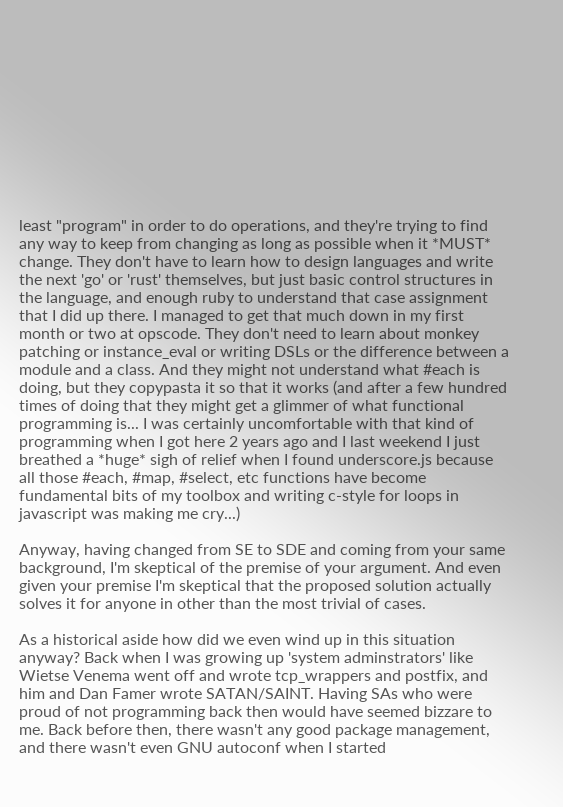least "program" in order to do operations, and they're trying to find any way to keep from changing as long as possible when it *MUST* change. They don't have to learn how to design languages and write the next 'go' or 'rust' themselves, but just basic control structures in the language, and enough ruby to understand that case assignment that I did up there. I managed to get that much down in my first month or two at opscode. They don't need to learn about monkey patching or instance_eval or writing DSLs or the difference between a module and a class. And they might not understand what #each is doing, but they copypasta it so that it works (and after a few hundred times of doing that they might get a glimmer of what functional programming is... I was certainly uncomfortable with that kind of programming when I got here 2 years ago and I last weekend I just breathed a *huge* sigh of relief when I found underscore.js because all those #each, #map, #select, etc functions have become fundamental bits of my toolbox and writing c-style for loops in javascript was making me cry...)

Anyway, having changed from SE to SDE and coming from your same background, I'm skeptical of the premise of your argument. And even given your premise I'm skeptical that the proposed solution actually solves it for anyone in other than the most trivial of cases.

As a historical aside how did we even wind up in this situation anyway? Back when I was growing up 'system adminstrators' like Wietse Venema went off and wrote tcp_wrappers and postfix, and him and Dan Famer wrote SATAN/SAINT. Having SAs who were proud of not programming back then would have seemed bizzare to me. Back before then, there wasn't any good package management, and there wasn't even GNU autoconf when I started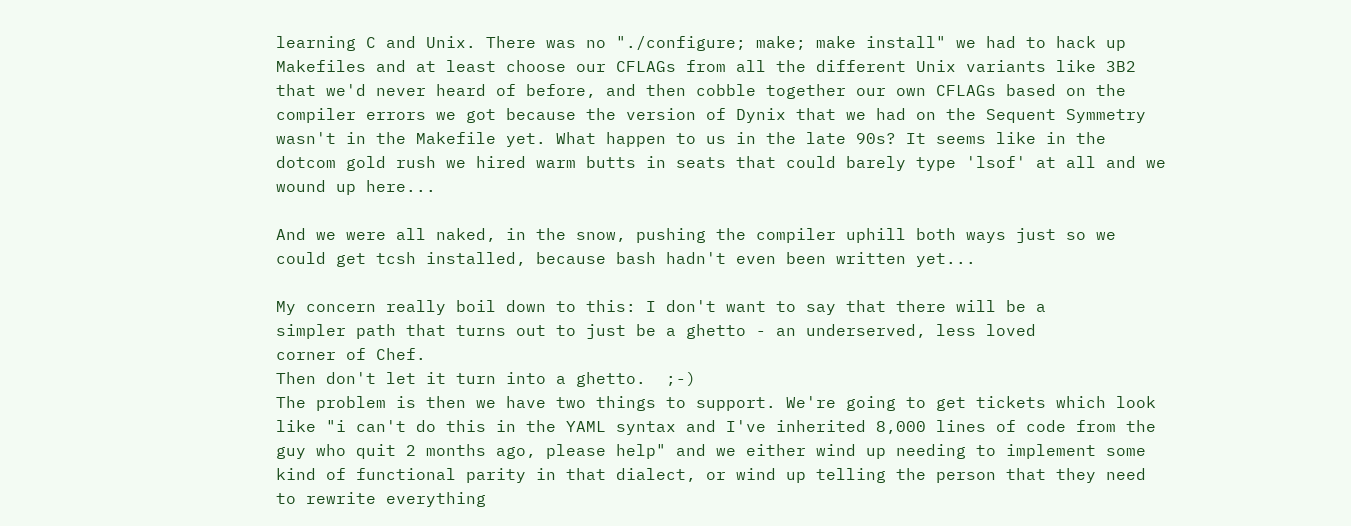learning C and Unix. There was no "./configure; make; make install" we had to hack up Makefiles and at least choose our CFLAGs from all the different Unix variants like 3B2 that we'd never heard of before, and then cobble together our own CFLAGs based on the compiler errors we got because the version of Dynix that we had on the Sequent Symmetry wasn't in the Makefile yet. What happen to us in the late 90s? It seems like in the dotcom gold rush we hired warm butts in seats that could barely type 'lsof' at all and we wound up here...

And we were all naked, in the snow, pushing the compiler uphill both ways just so we could get tcsh installed, because bash hadn't even been written yet...

My concern really boil down to this: I don't want to say that there will be a
simpler path that turns out to just be a ghetto - an underserved, less loved
corner of Chef.
Then don't let it turn into a ghetto.  ;-)
The problem is then we have two things to support. We're going to get tickets which look like "i can't do this in the YAML syntax and I've inherited 8,000 lines of code from the guy who quit 2 months ago, please help" and we either wind up needing to implement some kind of functional parity in that dialect, or wind up telling the person that they need to rewrite everything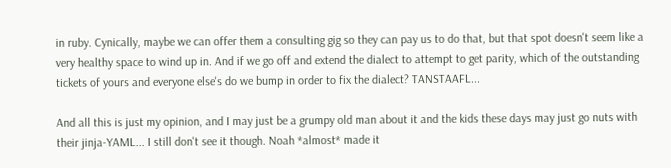in ruby. Cynically, maybe we can offer them a consulting gig so they can pay us to do that, but that spot doesn't seem like a very healthy space to wind up in. And if we go off and extend the dialect to attempt to get parity, which of the outstanding tickets of yours and everyone else's do we bump in order to fix the dialect? TANSTAAFL...

And all this is just my opinion, and I may just be a grumpy old man about it and the kids these days may just go nuts with their jinja-YAML... I still don't see it though. Noah *almost* made it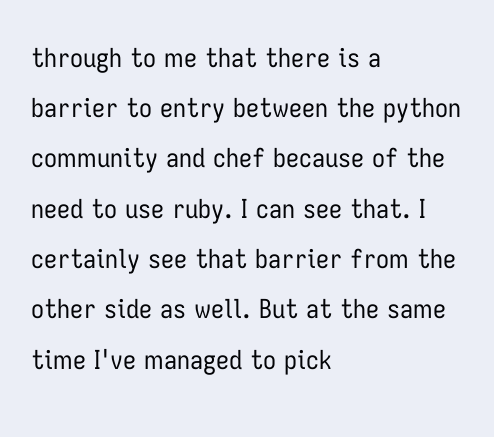through to me that there is a barrier to entry between the python community and chef because of the need to use ruby. I can see that. I certainly see that barrier from the other side as well. But at the same time I've managed to pick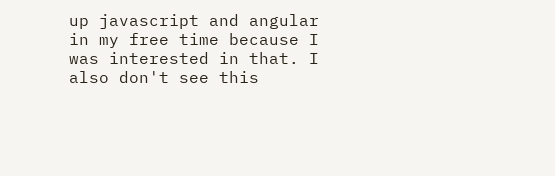up javascript and angular in my free time because I was interested in that. I also don't see this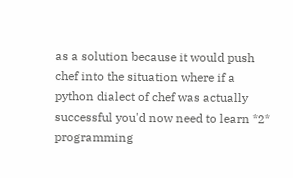as a solution because it would push chef into the situation where if a python dialect of chef was actually successful you'd now need to learn *2* programming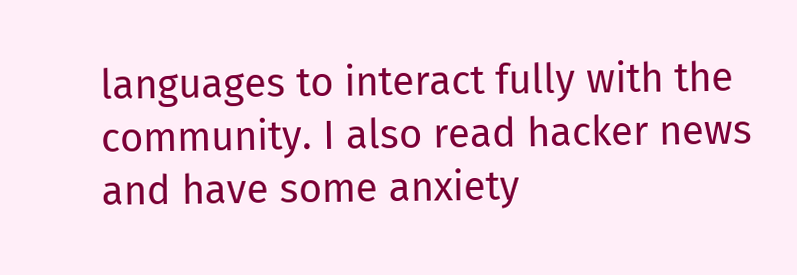languages to interact fully with the community. I also read hacker news and have some anxiety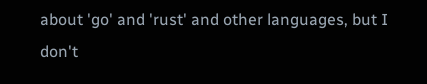about 'go' and 'rust' and other languages, but I don't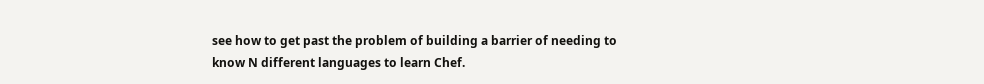see how to get past the problem of building a barrier of needing to know N different languages to learn Chef.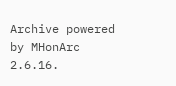Archive powered by MHonArc 2.6.16.